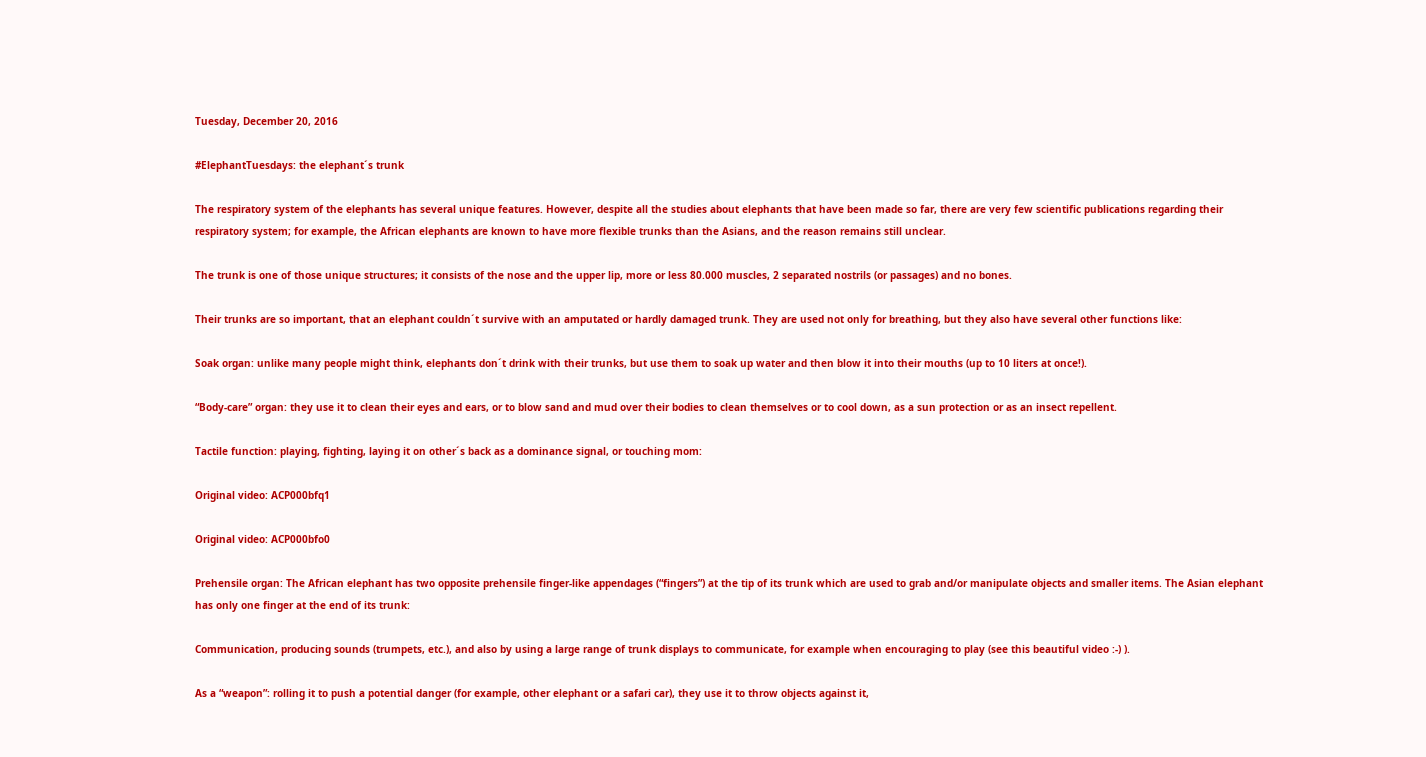Tuesday, December 20, 2016

#ElephantTuesdays: the elephant´s trunk

The respiratory system of the elephants has several unique features. However, despite all the studies about elephants that have been made so far, there are very few scientific publications regarding their respiratory system; for example, the African elephants are known to have more flexible trunks than the Asians, and the reason remains still unclear.

The trunk is one of those unique structures; it consists of the nose and the upper lip, more or less 80.000 muscles, 2 separated nostrils (or passages) and no bones.

Their trunks are so important, that an elephant couldn´t survive with an amputated or hardly damaged trunk. They are used not only for breathing, but they also have several other functions like:

Soak organ: unlike many people might think, elephants don´t drink with their trunks, but use them to soak up water and then blow it into their mouths (up to 10 liters at once!).

“Body-care” organ: they use it to clean their eyes and ears, or to blow sand and mud over their bodies to clean themselves or to cool down, as a sun protection or as an insect repellent.

Tactile function: playing, fighting, laying it on other´s back as a dominance signal, or touching mom:

Original video: ACP000bfq1

Original video: ACP000bfo0

Prehensile organ: The African elephant has two opposite prehensile finger-like appendages (“fingers”) at the tip of its trunk which are used to grab and/or manipulate objects and smaller items. The Asian elephant has only one finger at the end of its trunk:

Communication, producing sounds (trumpets, etc.), and also by using a large range of trunk displays to communicate, for example when encouraging to play (see this beautiful video :-) ).

As a “weapon”: rolling it to push a potential danger (for example, other elephant or a safari car), they use it to throw objects against it,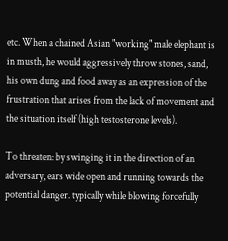etc. When a chained Asian "working" male elephant is in musth, he would aggressively throw stones, sand, his own dung and food away as an expression of the frustration that arises from the lack of movement and the situation itself (high testosterone levels).

To threaten: by swinging it in the direction of an adversary, ears wide open and running towards the potential danger. typically while blowing forcefully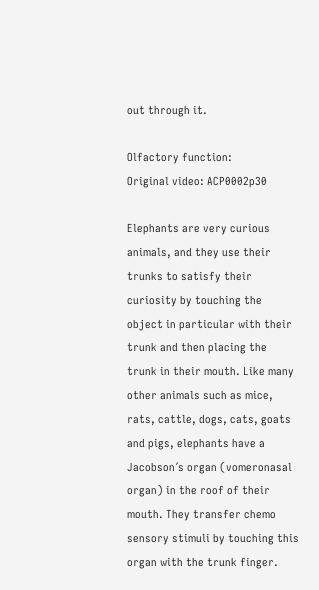out through it.

Olfactory function:
Original video: ACP0002p30

Elephants are very curious animals, and they use their trunks to satisfy their curiosity by touching the object in particular with their trunk and then placing the trunk in their mouth. Like many other animals such as mice, rats, cattle, dogs, cats, goats and pigs, elephants have a Jacobson´s organ (vomeronasal organ) in the roof of their mouth. They transfer chemo sensory stimuli by touching this organ with the trunk finger.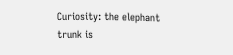Curiosity: the elephant trunk is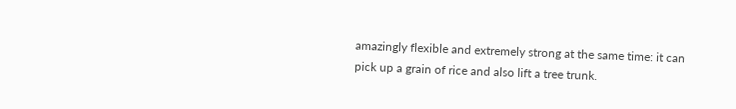amazingly flexible and extremely strong at the same time: it can pick up a grain of rice and also lift a tree trunk.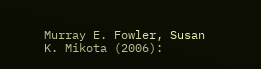Murray E. Fowler, Susan K. Mikota (2006):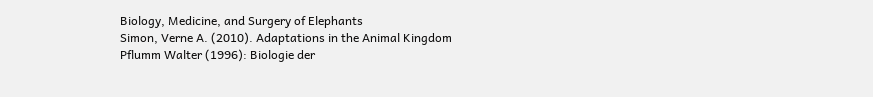Biology, Medicine, and Surgery of Elephants
Simon, Verne A. (2010). Adaptations in the Animal Kingdom
Pflumm Walter (1996): Biologie der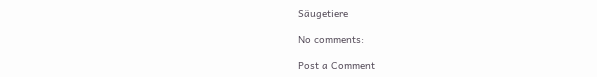Säugetiere

No comments:

Post a Comment